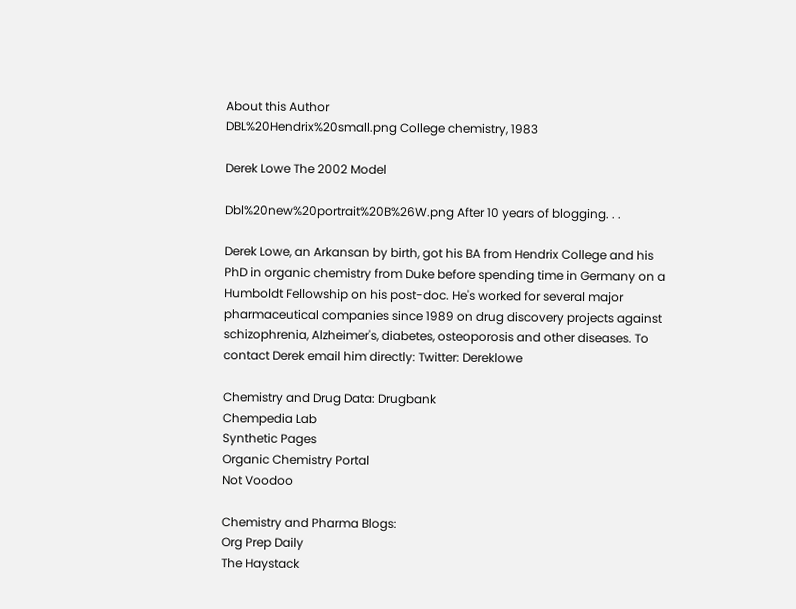About this Author
DBL%20Hendrix%20small.png College chemistry, 1983

Derek Lowe The 2002 Model

Dbl%20new%20portrait%20B%26W.png After 10 years of blogging. . .

Derek Lowe, an Arkansan by birth, got his BA from Hendrix College and his PhD in organic chemistry from Duke before spending time in Germany on a Humboldt Fellowship on his post-doc. He's worked for several major pharmaceutical companies since 1989 on drug discovery projects against schizophrenia, Alzheimer's, diabetes, osteoporosis and other diseases. To contact Derek email him directly: Twitter: Dereklowe

Chemistry and Drug Data: Drugbank
Chempedia Lab
Synthetic Pages
Organic Chemistry Portal
Not Voodoo

Chemistry and Pharma Blogs:
Org Prep Daily
The Haystack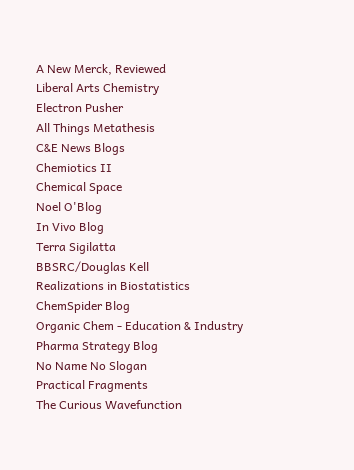A New Merck, Reviewed
Liberal Arts Chemistry
Electron Pusher
All Things Metathesis
C&E News Blogs
Chemiotics II
Chemical Space
Noel O'Blog
In Vivo Blog
Terra Sigilatta
BBSRC/Douglas Kell
Realizations in Biostatistics
ChemSpider Blog
Organic Chem - Education & Industry
Pharma Strategy Blog
No Name No Slogan
Practical Fragments
The Curious Wavefunction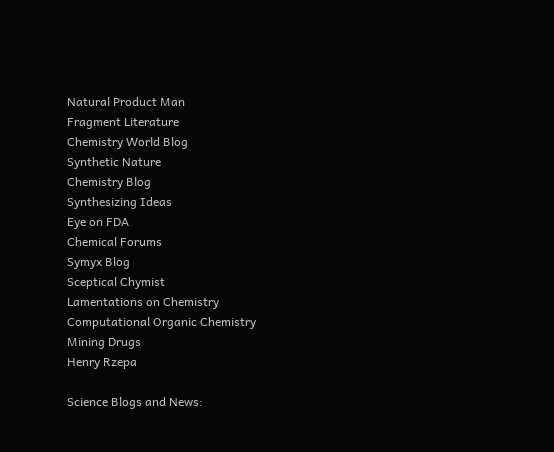Natural Product Man
Fragment Literature
Chemistry World Blog
Synthetic Nature
Chemistry Blog
Synthesizing Ideas
Eye on FDA
Chemical Forums
Symyx Blog
Sceptical Chymist
Lamentations on Chemistry
Computational Organic Chemistry
Mining Drugs
Henry Rzepa

Science Blogs and News: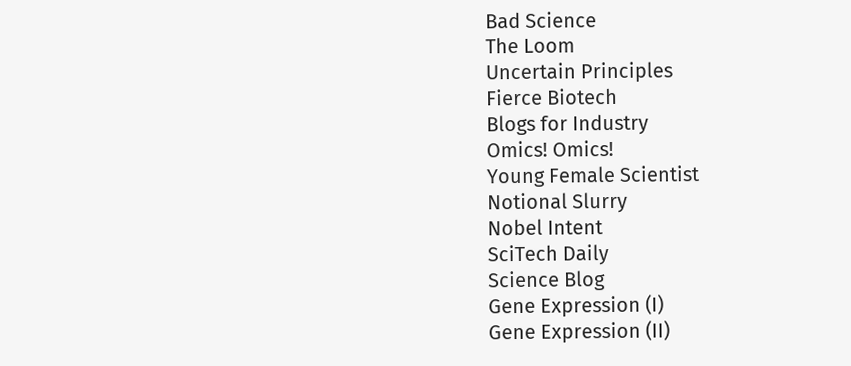Bad Science
The Loom
Uncertain Principles
Fierce Biotech
Blogs for Industry
Omics! Omics!
Young Female Scientist
Notional Slurry
Nobel Intent
SciTech Daily
Science Blog
Gene Expression (I)
Gene Expression (II)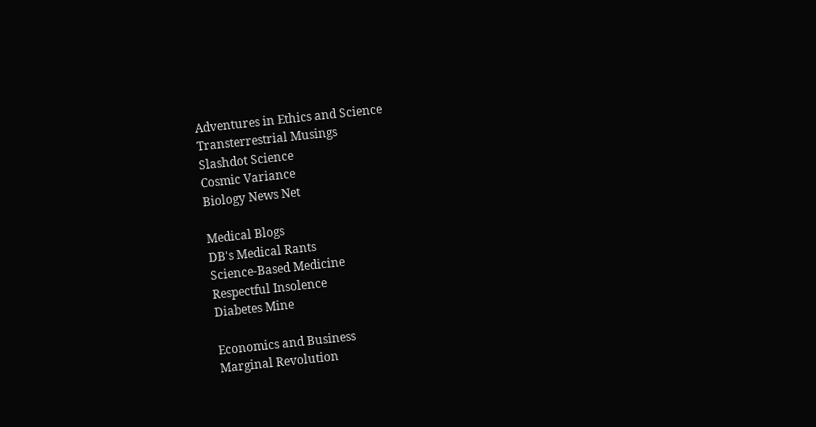Adventures in Ethics and Science
Transterrestrial Musings
Slashdot Science
Cosmic Variance
Biology News Net

Medical Blogs
DB's Medical Rants
Science-Based Medicine
Respectful Insolence
Diabetes Mine

Economics and Business
Marginal Revolution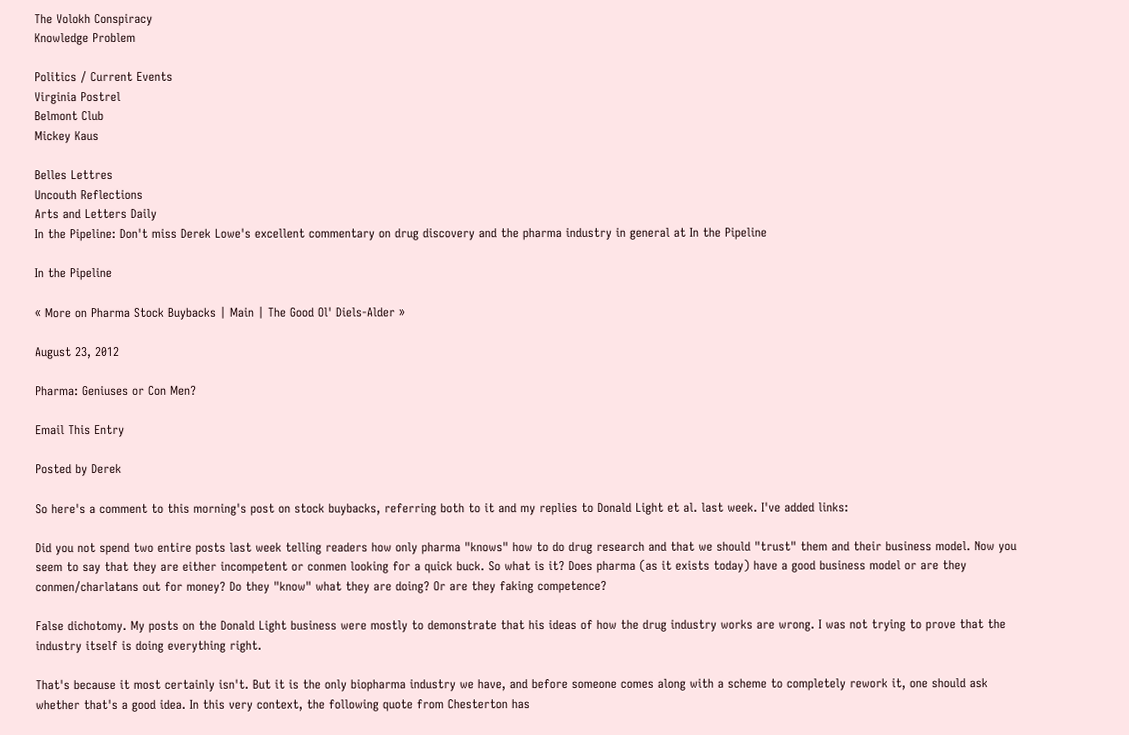The Volokh Conspiracy
Knowledge Problem

Politics / Current Events
Virginia Postrel
Belmont Club
Mickey Kaus

Belles Lettres
Uncouth Reflections
Arts and Letters Daily
In the Pipeline: Don't miss Derek Lowe's excellent commentary on drug discovery and the pharma industry in general at In the Pipeline

In the Pipeline

« More on Pharma Stock Buybacks | Main | The Good Ol' Diels-Alder »

August 23, 2012

Pharma: Geniuses or Con Men?

Email This Entry

Posted by Derek

So here's a comment to this morning's post on stock buybacks, referring both to it and my replies to Donald Light et al. last week. I've added links:

Did you not spend two entire posts last week telling readers how only pharma "knows" how to do drug research and that we should "trust" them and their business model. Now you seem to say that they are either incompetent or conmen looking for a quick buck. So what is it? Does pharma (as it exists today) have a good business model or are they conmen/charlatans out for money? Do they "know" what they are doing? Or are they faking competence?

False dichotomy. My posts on the Donald Light business were mostly to demonstrate that his ideas of how the drug industry works are wrong. I was not trying to prove that the industry itself is doing everything right.

That's because it most certainly isn't. But it is the only biopharma industry we have, and before someone comes along with a scheme to completely rework it, one should ask whether that's a good idea. In this very context, the following quote from Chesterton has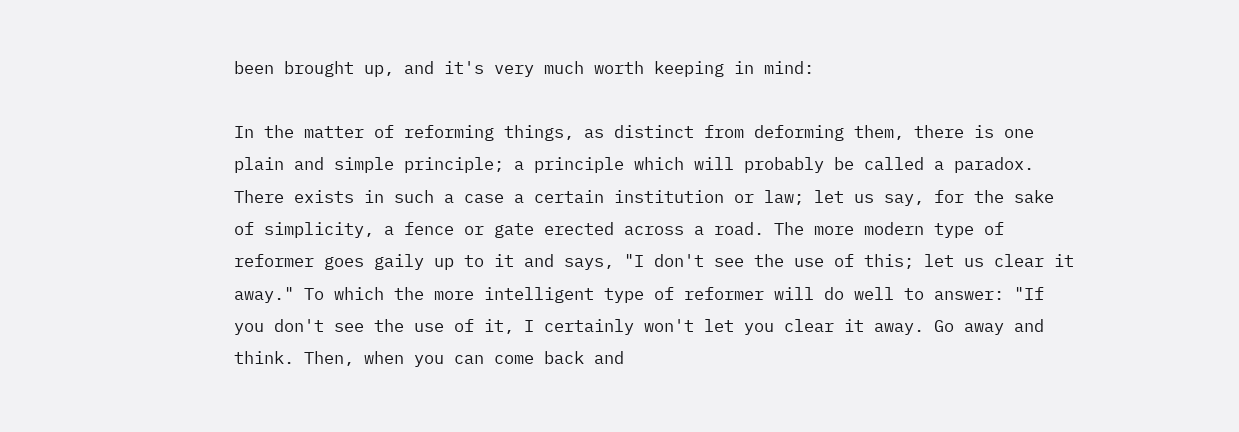been brought up, and it's very much worth keeping in mind:

In the matter of reforming things, as distinct from deforming them, there is one plain and simple principle; a principle which will probably be called a paradox. There exists in such a case a certain institution or law; let us say, for the sake of simplicity, a fence or gate erected across a road. The more modern type of reformer goes gaily up to it and says, "I don't see the use of this; let us clear it away." To which the more intelligent type of reformer will do well to answer: "If you don't see the use of it, I certainly won't let you clear it away. Go away and think. Then, when you can come back and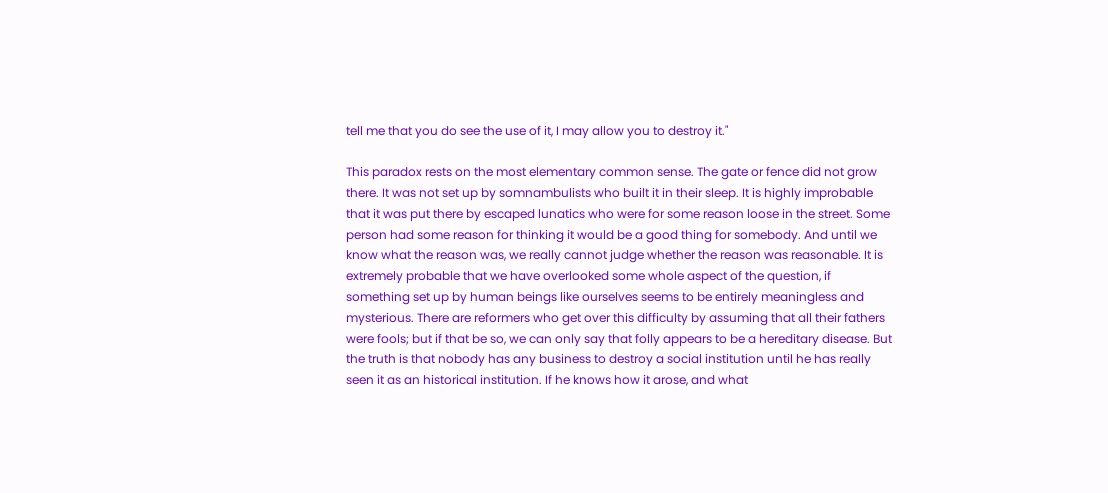tell me that you do see the use of it, I may allow you to destroy it."

This paradox rests on the most elementary common sense. The gate or fence did not grow there. It was not set up by somnambulists who built it in their sleep. It is highly improbable that it was put there by escaped lunatics who were for some reason loose in the street. Some person had some reason for thinking it would be a good thing for somebody. And until we know what the reason was, we really cannot judge whether the reason was reasonable. It is extremely probable that we have overlooked some whole aspect of the question, if something set up by human beings like ourselves seems to be entirely meaningless and mysterious. There are reformers who get over this difficulty by assuming that all their fathers were fools; but if that be so, we can only say that folly appears to be a hereditary disease. But the truth is that nobody has any business to destroy a social institution until he has really seen it as an historical institution. If he knows how it arose, and what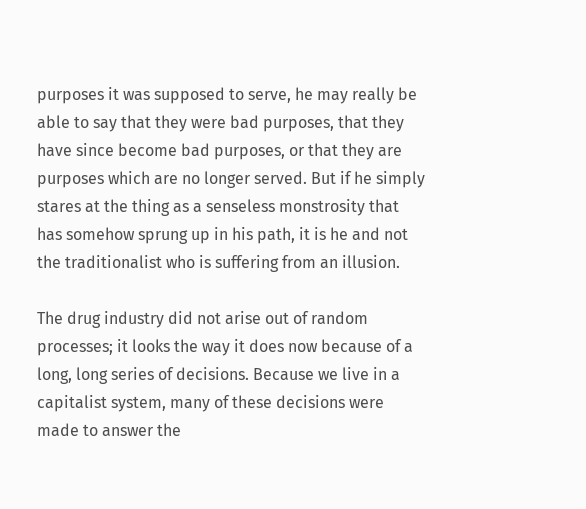purposes it was supposed to serve, he may really be able to say that they were bad purposes, that they have since become bad purposes, or that they are purposes which are no longer served. But if he simply stares at the thing as a senseless monstrosity that has somehow sprung up in his path, it is he and not the traditionalist who is suffering from an illusion.

The drug industry did not arise out of random processes; it looks the way it does now because of a long, long series of decisions. Because we live in a capitalist system, many of these decisions were made to answer the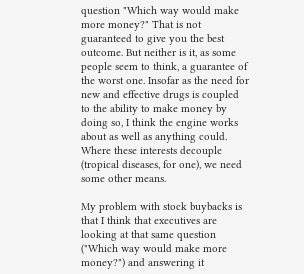question "Which way would make more money?" That is not guaranteed to give you the best outcome. But neither is it, as some people seem to think, a guarantee of the worst one. Insofar as the need for new and effective drugs is coupled to the ability to make money by doing so, I think the engine works about as well as anything could. Where these interests decouple (tropical diseases, for one), we need some other means.

My problem with stock buybacks is that I think that executives are looking at that same question ("Which way would make more money?") and answering it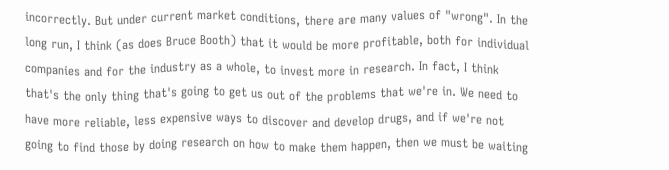incorrectly. But under current market conditions, there are many values of "wrong". In the long run, I think (as does Bruce Booth) that it would be more profitable, both for individual companies and for the industry as a whole, to invest more in research. In fact, I think that's the only thing that's going to get us out of the problems that we're in. We need to have more reliable, less expensive ways to discover and develop drugs, and if we're not going to find those by doing research on how to make them happen, then we must be waiting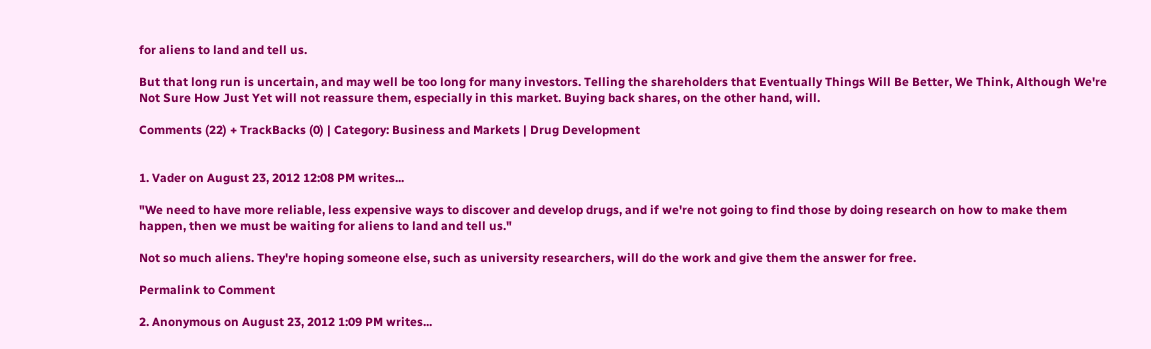for aliens to land and tell us.

But that long run is uncertain, and may well be too long for many investors. Telling the shareholders that Eventually Things Will Be Better, We Think, Although We're Not Sure How Just Yet will not reassure them, especially in this market. Buying back shares, on the other hand, will.

Comments (22) + TrackBacks (0) | Category: Business and Markets | Drug Development


1. Vader on August 23, 2012 12:08 PM writes...

"We need to have more reliable, less expensive ways to discover and develop drugs, and if we're not going to find those by doing research on how to make them happen, then we must be waiting for aliens to land and tell us."

Not so much aliens. They're hoping someone else, such as university researchers, will do the work and give them the answer for free.

Permalink to Comment

2. Anonymous on August 23, 2012 1:09 PM writes...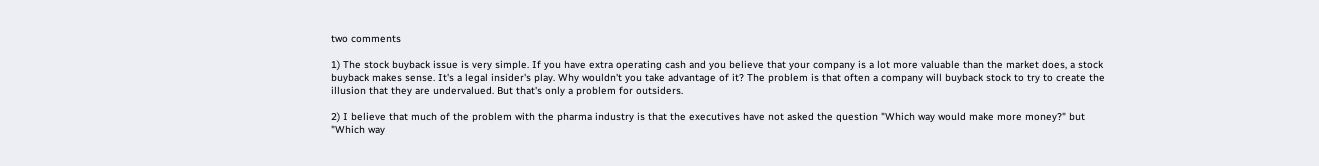two comments

1) The stock buyback issue is very simple. If you have extra operating cash and you believe that your company is a lot more valuable than the market does, a stock buyback makes sense. It's a legal insider's play. Why wouldn't you take advantage of it? The problem is that often a company will buyback stock to try to create the illusion that they are undervalued. But that's only a problem for outsiders.

2) I believe that much of the problem with the pharma industry is that the executives have not asked the question "Which way would make more money?" but "Which way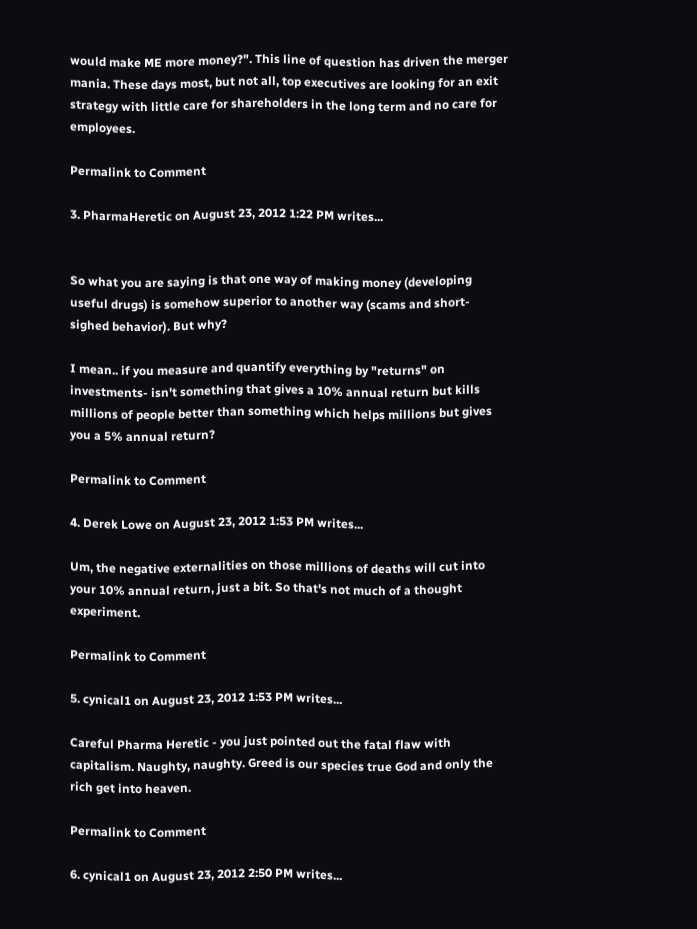would make ME more money?". This line of question has driven the merger mania. These days most, but not all, top executives are looking for an exit strategy with little care for shareholders in the long term and no care for employees.

Permalink to Comment

3. PharmaHeretic on August 23, 2012 1:22 PM writes...


So what you are saying is that one way of making money (developing useful drugs) is somehow superior to another way (scams and short-sighed behavior). But why?

I mean.. if you measure and quantify everything by "returns" on investments- isn't something that gives a 10% annual return but kills millions of people better than something which helps millions but gives you a 5% annual return?

Permalink to Comment

4. Derek Lowe on August 23, 2012 1:53 PM writes...

Um, the negative externalities on those millions of deaths will cut into your 10% annual return, just a bit. So that's not much of a thought experiment.

Permalink to Comment

5. cynical1 on August 23, 2012 1:53 PM writes...

Careful Pharma Heretic - you just pointed out the fatal flaw with capitalism. Naughty, naughty. Greed is our species true God and only the rich get into heaven.

Permalink to Comment

6. cynical1 on August 23, 2012 2:50 PM writes...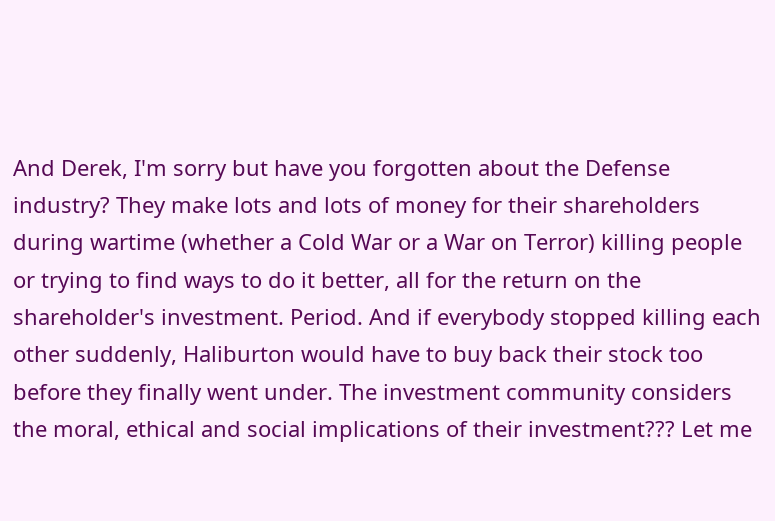And Derek, I'm sorry but have you forgotten about the Defense industry? They make lots and lots of money for their shareholders during wartime (whether a Cold War or a War on Terror) killing people or trying to find ways to do it better, all for the return on the shareholder's investment. Period. And if everybody stopped killing each other suddenly, Haliburton would have to buy back their stock too before they finally went under. The investment community considers the moral, ethical and social implications of their investment??? Let me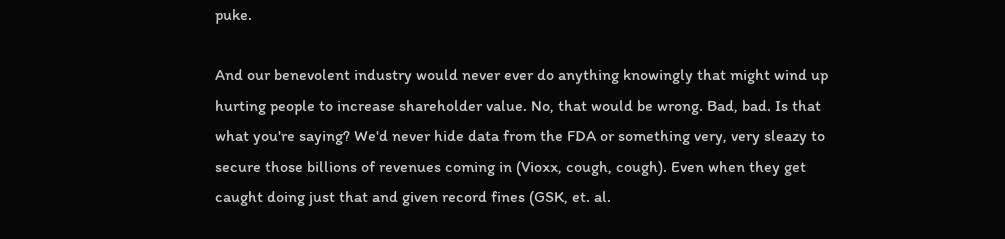puke.

And our benevolent industry would never ever do anything knowingly that might wind up hurting people to increase shareholder value. No, that would be wrong. Bad, bad. Is that what you're saying? We'd never hide data from the FDA or something very, very sleazy to secure those billions of revenues coming in (Vioxx, cough, cough). Even when they get caught doing just that and given record fines (GSK, et. al.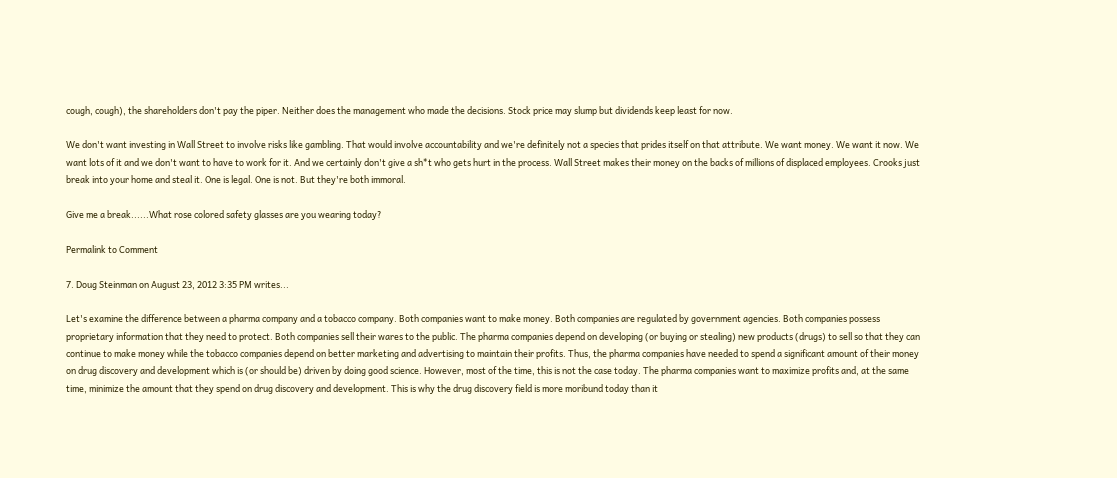cough, cough), the shareholders don't pay the piper. Neither does the management who made the decisions. Stock price may slump but dividends keep least for now.

We don't want investing in Wall Street to involve risks like gambling. That would involve accountability and we're definitely not a species that prides itself on that attribute. We want money. We want it now. We want lots of it and we don't want to have to work for it. And we certainly don't give a sh*t who gets hurt in the process. Wall Street makes their money on the backs of millions of displaced employees. Crooks just break into your home and steal it. One is legal. One is not. But they're both immoral.

Give me a break......What rose colored safety glasses are you wearing today?

Permalink to Comment

7. Doug Steinman on August 23, 2012 3:35 PM writes...

Let's examine the difference between a pharma company and a tobacco company. Both companies want to make money. Both companies are regulated by government agencies. Both companies possess proprietary information that they need to protect. Both companies sell their wares to the public. The pharma companies depend on developing (or buying or stealing) new products (drugs) to sell so that they can continue to make money while the tobacco companies depend on better marketing and advertising to maintain their profits. Thus, the pharma companies have needed to spend a significant amount of their money on drug discovery and development which is (or should be) driven by doing good science. However, most of the time, this is not the case today. The pharma companies want to maximize profits and, at the same time, minimize the amount that they spend on drug discovery and development. This is why the drug discovery field is more moribund today than it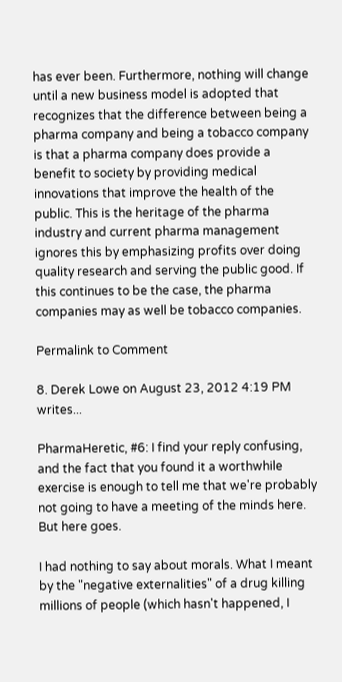has ever been. Furthermore, nothing will change until a new business model is adopted that recognizes that the difference between being a pharma company and being a tobacco company is that a pharma company does provide a benefit to society by providing medical innovations that improve the health of the public. This is the heritage of the pharma industry and current pharma management ignores this by emphasizing profits over doing quality research and serving the public good. If this continues to be the case, the pharma companies may as well be tobacco companies.

Permalink to Comment

8. Derek Lowe on August 23, 2012 4:19 PM writes...

PharmaHeretic, #6: I find your reply confusing, and the fact that you found it a worthwhile exercise is enough to tell me that we're probably not going to have a meeting of the minds here. But here goes.

I had nothing to say about morals. What I meant by the "negative externalities" of a drug killing millions of people (which hasn't happened, I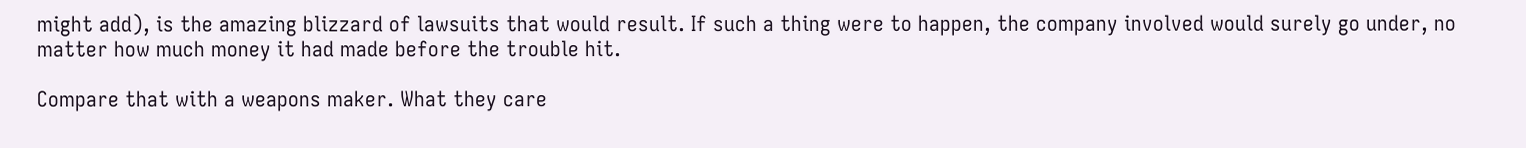might add), is the amazing blizzard of lawsuits that would result. If such a thing were to happen, the company involved would surely go under, no matter how much money it had made before the trouble hit.

Compare that with a weapons maker. What they care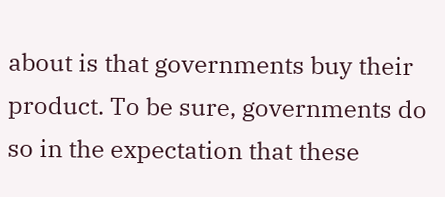about is that governments buy their product. To be sure, governments do so in the expectation that these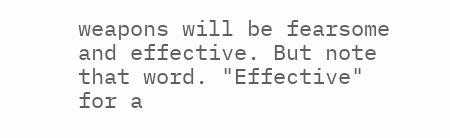weapons will be fearsome and effective. But note that word. "Effective" for a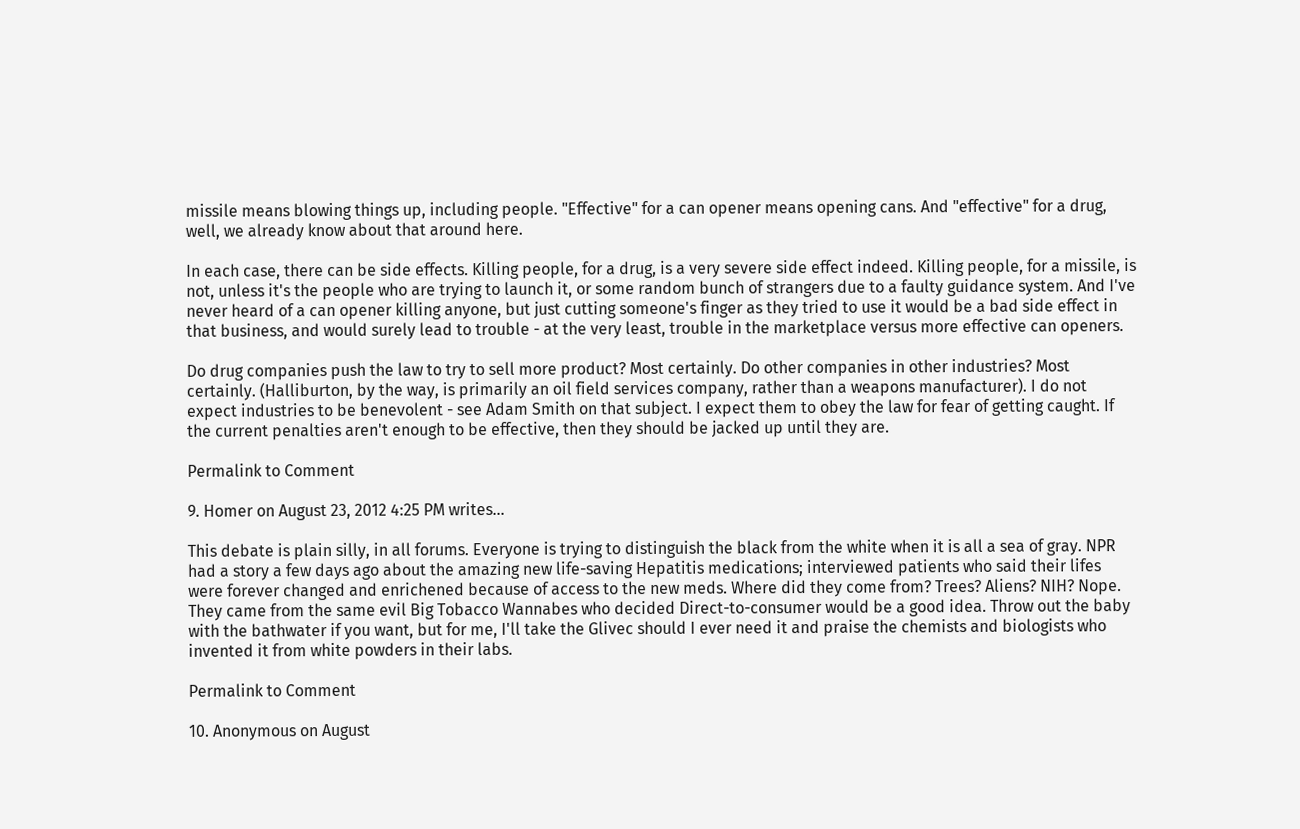missile means blowing things up, including people. "Effective" for a can opener means opening cans. And "effective" for a drug, well, we already know about that around here.

In each case, there can be side effects. Killing people, for a drug, is a very severe side effect indeed. Killing people, for a missile, is not, unless it's the people who are trying to launch it, or some random bunch of strangers due to a faulty guidance system. And I've never heard of a can opener killing anyone, but just cutting someone's finger as they tried to use it would be a bad side effect in that business, and would surely lead to trouble - at the very least, trouble in the marketplace versus more effective can openers.

Do drug companies push the law to try to sell more product? Most certainly. Do other companies in other industries? Most certainly. (Halliburton, by the way, is primarily an oil field services company, rather than a weapons manufacturer). I do not expect industries to be benevolent - see Adam Smith on that subject. I expect them to obey the law for fear of getting caught. If the current penalties aren't enough to be effective, then they should be jacked up until they are.

Permalink to Comment

9. Homer on August 23, 2012 4:25 PM writes...

This debate is plain silly, in all forums. Everyone is trying to distinguish the black from the white when it is all a sea of gray. NPR had a story a few days ago about the amazing new life-saving Hepatitis medications; interviewed patients who said their lifes were forever changed and enrichened because of access to the new meds. Where did they come from? Trees? Aliens? NIH? Nope. They came from the same evil Big Tobacco Wannabes who decided Direct-to-consumer would be a good idea. Throw out the baby with the bathwater if you want, but for me, I'll take the Glivec should I ever need it and praise the chemists and biologists who invented it from white powders in their labs.

Permalink to Comment

10. Anonymous on August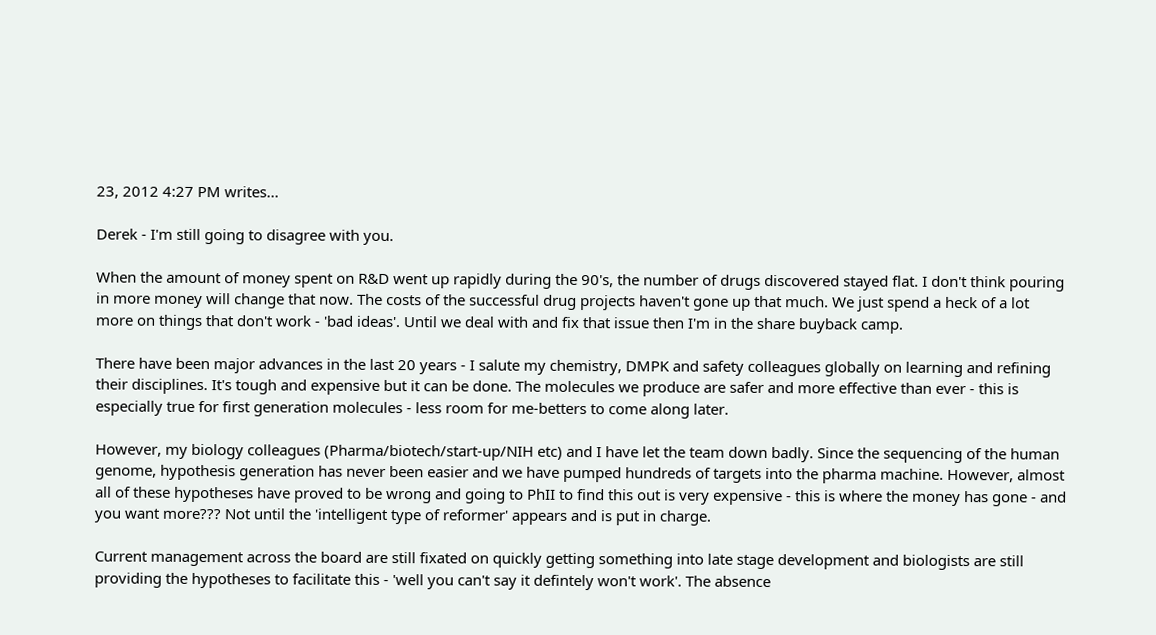23, 2012 4:27 PM writes...

Derek - I'm still going to disagree with you.

When the amount of money spent on R&D went up rapidly during the 90's, the number of drugs discovered stayed flat. I don't think pouring in more money will change that now. The costs of the successful drug projects haven't gone up that much. We just spend a heck of a lot more on things that don't work - 'bad ideas'. Until we deal with and fix that issue then I'm in the share buyback camp.

There have been major advances in the last 20 years - I salute my chemistry, DMPK and safety colleagues globally on learning and refining their disciplines. It's tough and expensive but it can be done. The molecules we produce are safer and more effective than ever - this is especially true for first generation molecules - less room for me-betters to come along later.

However, my biology colleagues (Pharma/biotech/start-up/NIH etc) and I have let the team down badly. Since the sequencing of the human genome, hypothesis generation has never been easier and we have pumped hundreds of targets into the pharma machine. However, almost all of these hypotheses have proved to be wrong and going to PhII to find this out is very expensive - this is where the money has gone - and you want more??? Not until the 'intelligent type of reformer' appears and is put in charge.

Current management across the board are still fixated on quickly getting something into late stage development and biologists are still providing the hypotheses to facilitate this - 'well you can't say it defintely won't work'. The absence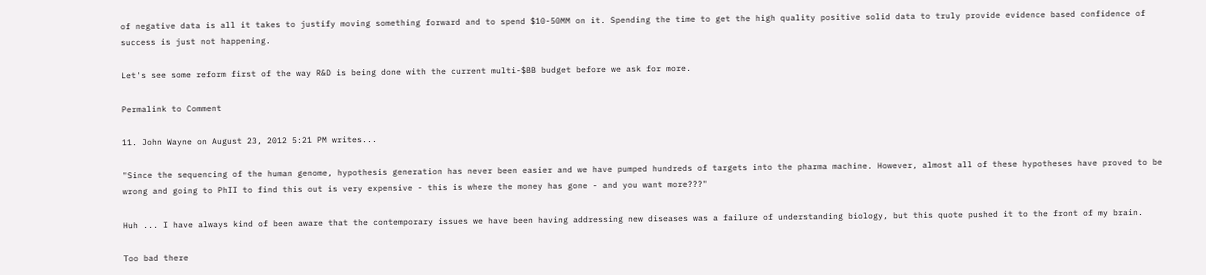of negative data is all it takes to justify moving something forward and to spend $10-50MM on it. Spending the time to get the high quality positive solid data to truly provide evidence based confidence of success is just not happening.

Let's see some reform first of the way R&D is being done with the current multi-$BB budget before we ask for more.

Permalink to Comment

11. John Wayne on August 23, 2012 5:21 PM writes...

"Since the sequencing of the human genome, hypothesis generation has never been easier and we have pumped hundreds of targets into the pharma machine. However, almost all of these hypotheses have proved to be wrong and going to PhII to find this out is very expensive - this is where the money has gone - and you want more???"

Huh ... I have always kind of been aware that the contemporary issues we have been having addressing new diseases was a failure of understanding biology, but this quote pushed it to the front of my brain.

Too bad there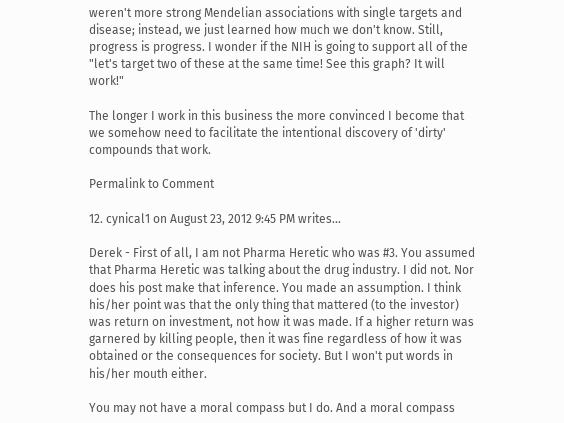weren't more strong Mendelian associations with single targets and disease; instead, we just learned how much we don't know. Still, progress is progress. I wonder if the NIH is going to support all of the "let's target two of these at the same time! See this graph? It will work!"

The longer I work in this business the more convinced I become that we somehow need to facilitate the intentional discovery of 'dirty' compounds that work.

Permalink to Comment

12. cynical1 on August 23, 2012 9:45 PM writes...

Derek - First of all, I am not Pharma Heretic who was #3. You assumed that Pharma Heretic was talking about the drug industry. I did not. Nor does his post make that inference. You made an assumption. I think his/her point was that the only thing that mattered (to the investor) was return on investment, not how it was made. If a higher return was garnered by killing people, then it was fine regardless of how it was obtained or the consequences for society. But I won't put words in his/her mouth either.

You may not have a moral compass but I do. And a moral compass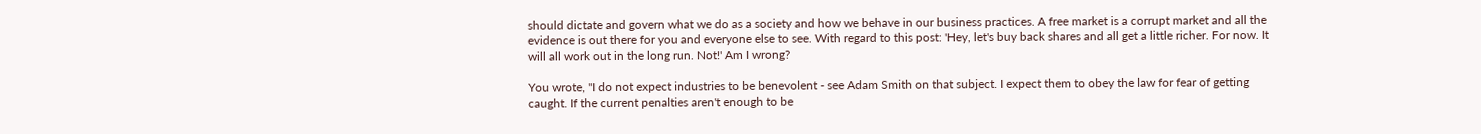should dictate and govern what we do as a society and how we behave in our business practices. A free market is a corrupt market and all the evidence is out there for you and everyone else to see. With regard to this post: 'Hey, let's buy back shares and all get a little richer. For now. It will all work out in the long run. Not!' Am I wrong?

You wrote, "I do not expect industries to be benevolent - see Adam Smith on that subject. I expect them to obey the law for fear of getting caught. If the current penalties aren't enough to be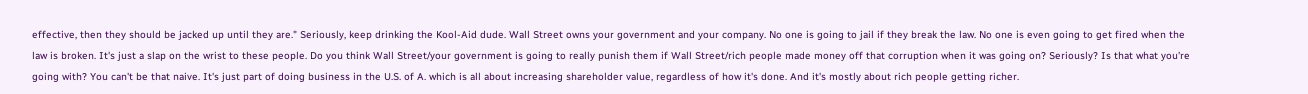effective, then they should be jacked up until they are." Seriously, keep drinking the Kool-Aid dude. Wall Street owns your government and your company. No one is going to jail if they break the law. No one is even going to get fired when the law is broken. It's just a slap on the wrist to these people. Do you think Wall Street/your government is going to really punish them if Wall Street/rich people made money off that corruption when it was going on? Seriously? Is that what you're going with? You can't be that naive. It's just part of doing business in the U.S. of A. which is all about increasing shareholder value, regardless of how it's done. And it's mostly about rich people getting richer.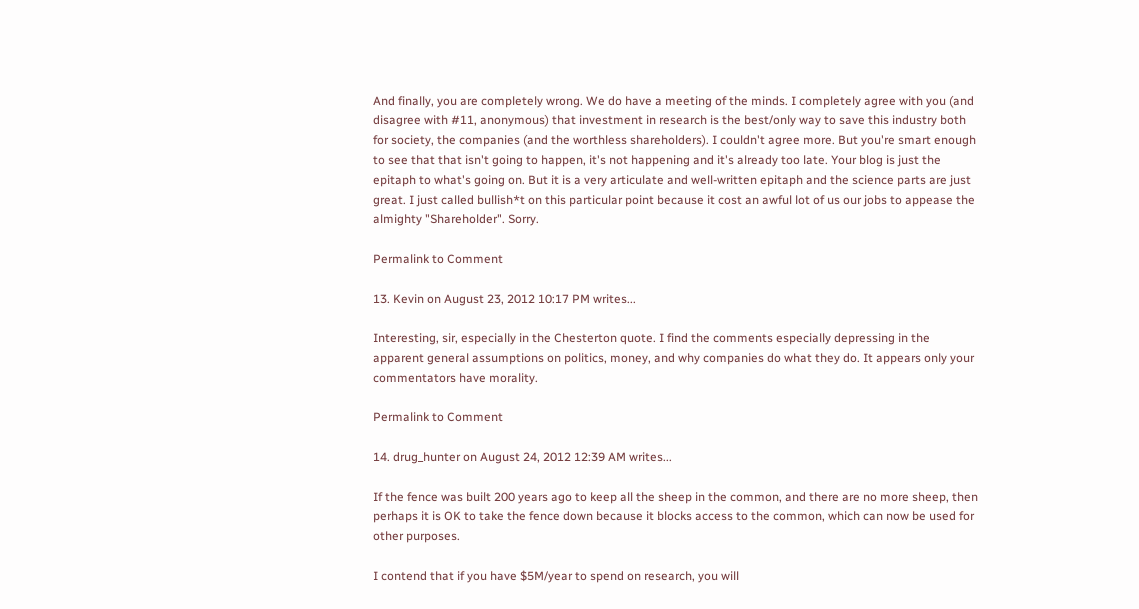And finally, you are completely wrong. We do have a meeting of the minds. I completely agree with you (and disagree with #11, anonymous) that investment in research is the best/only way to save this industry both for society, the companies (and the worthless shareholders). I couldn't agree more. But you're smart enough to see that that isn't going to happen, it's not happening and it's already too late. Your blog is just the epitaph to what's going on. But it is a very articulate and well-written epitaph and the science parts are just great. I just called bullish*t on this particular point because it cost an awful lot of us our jobs to appease the almighty "Shareholder". Sorry.

Permalink to Comment

13. Kevin on August 23, 2012 10:17 PM writes...

Interesting, sir, especially in the Chesterton quote. I find the comments especially depressing in the apparent general assumptions on politics, money, and why companies do what they do. It appears only your commentators have morality.

Permalink to Comment

14. drug_hunter on August 24, 2012 12:39 AM writes...

If the fence was built 200 years ago to keep all the sheep in the common, and there are no more sheep, then perhaps it is OK to take the fence down because it blocks access to the common, which can now be used for other purposes.

I contend that if you have $5M/year to spend on research, you will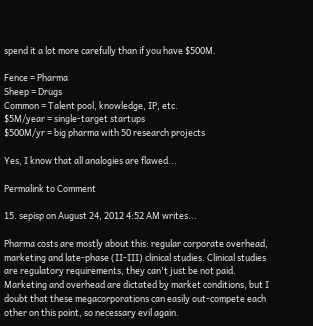spend it a lot more carefully than if you have $500M.

Fence = Pharma
Sheep = Drugs
Common = Talent pool, knowledge, IP, etc.
$5M/year = single-target startups
$500M/yr = big pharma with 50 research projects

Yes, I know that all analogies are flawed...

Permalink to Comment

15. sepisp on August 24, 2012 4:52 AM writes...

Pharma costs are mostly about this: regular corporate overhead, marketing and late-phase (II-III) clinical studies. Clinical studies are regulatory requirements, they can't just be not paid. Marketing and overhead are dictated by market conditions, but I doubt that these megacorporations can easily out-compete each other on this point, so necessary evil again.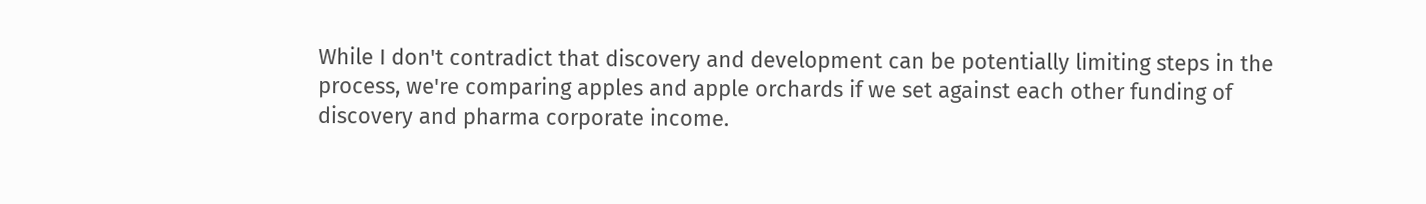While I don't contradict that discovery and development can be potentially limiting steps in the process, we're comparing apples and apple orchards if we set against each other funding of discovery and pharma corporate income.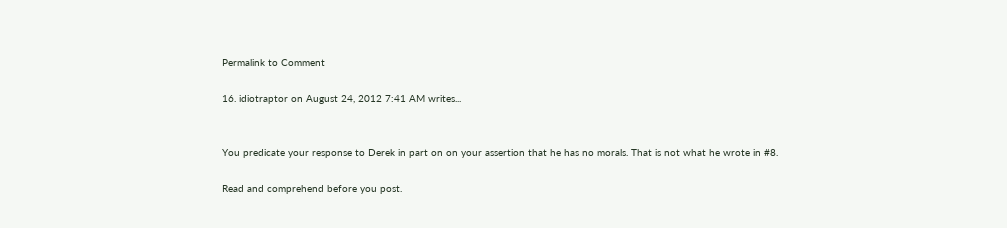Permalink to Comment

16. idiotraptor on August 24, 2012 7:41 AM writes...


You predicate your response to Derek in part on on your assertion that he has no morals. That is not what he wrote in #8.

Read and comprehend before you post.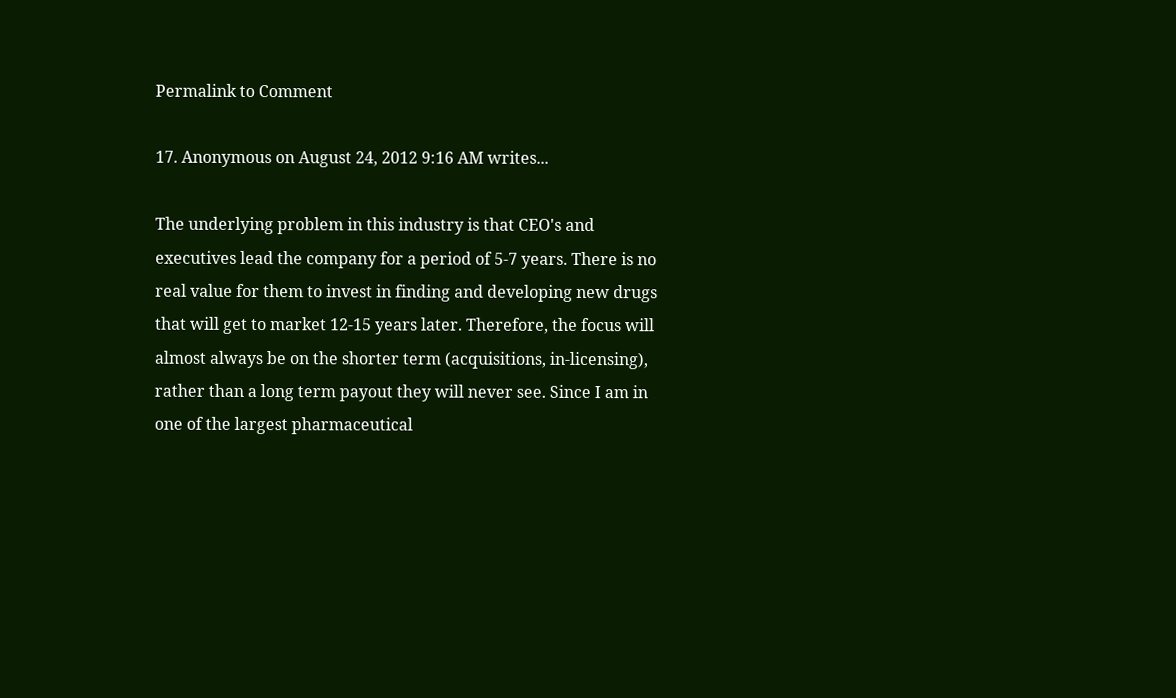Permalink to Comment

17. Anonymous on August 24, 2012 9:16 AM writes...

The underlying problem in this industry is that CEO's and executives lead the company for a period of 5-7 years. There is no real value for them to invest in finding and developing new drugs that will get to market 12-15 years later. Therefore, the focus will almost always be on the shorter term (acquisitions, in-licensing), rather than a long term payout they will never see. Since I am in one of the largest pharmaceutical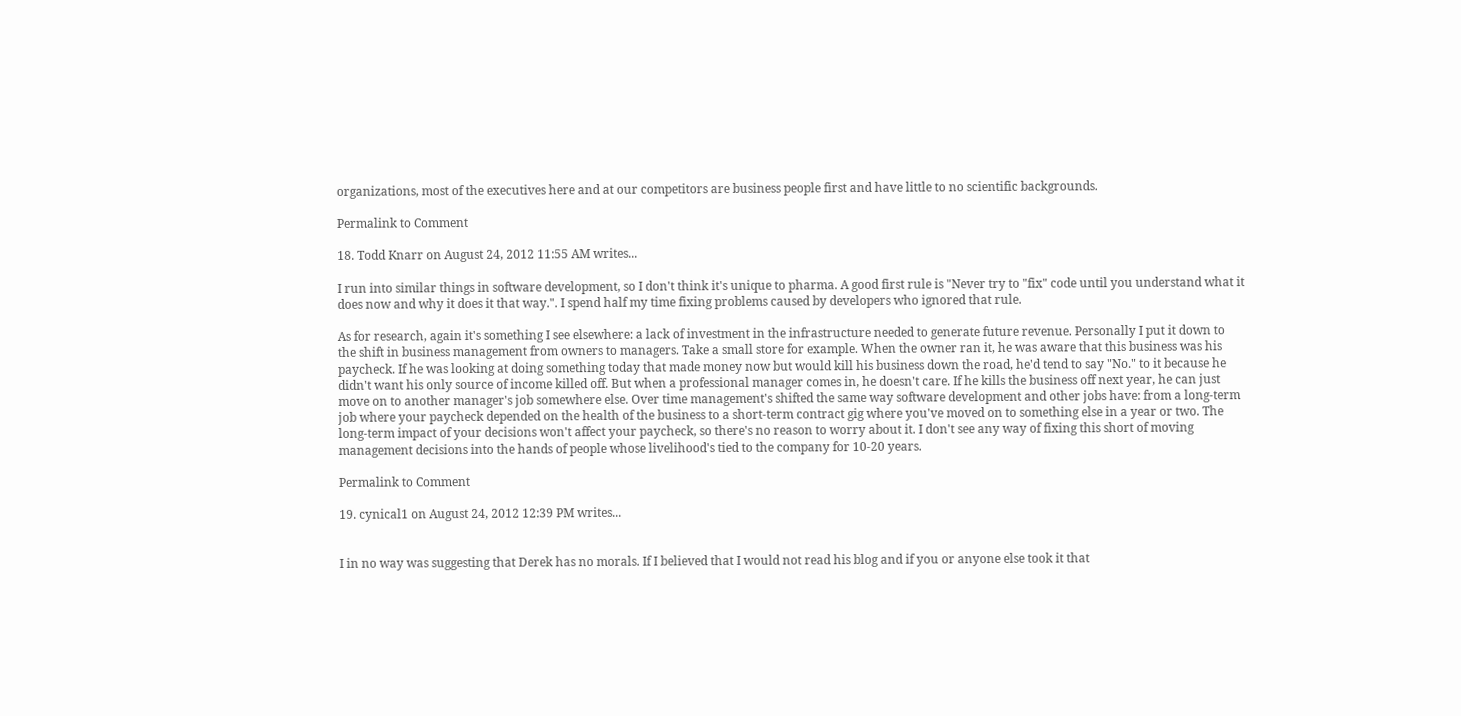organizations, most of the executives here and at our competitors are business people first and have little to no scientific backgrounds.

Permalink to Comment

18. Todd Knarr on August 24, 2012 11:55 AM writes...

I run into similar things in software development, so I don't think it's unique to pharma. A good first rule is "Never try to "fix" code until you understand what it does now and why it does it that way.". I spend half my time fixing problems caused by developers who ignored that rule.

As for research, again it's something I see elsewhere: a lack of investment in the infrastructure needed to generate future revenue. Personally I put it down to the shift in business management from owners to managers. Take a small store for example. When the owner ran it, he was aware that this business was his paycheck. If he was looking at doing something today that made money now but would kill his business down the road, he'd tend to say "No." to it because he didn't want his only source of income killed off. But when a professional manager comes in, he doesn't care. If he kills the business off next year, he can just move on to another manager's job somewhere else. Over time management's shifted the same way software development and other jobs have: from a long-term job where your paycheck depended on the health of the business to a short-term contract gig where you've moved on to something else in a year or two. The long-term impact of your decisions won't affect your paycheck, so there's no reason to worry about it. I don't see any way of fixing this short of moving management decisions into the hands of people whose livelihood's tied to the company for 10-20 years.

Permalink to Comment

19. cynical1 on August 24, 2012 12:39 PM writes...


I in no way was suggesting that Derek has no morals. If I believed that I would not read his blog and if you or anyone else took it that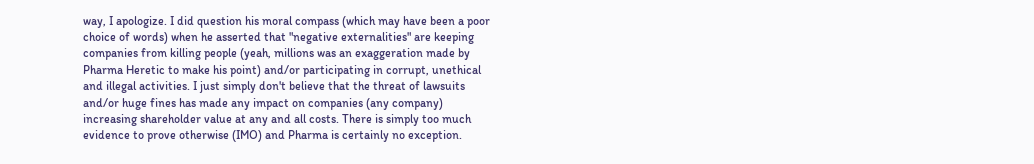way, I apologize. I did question his moral compass (which may have been a poor choice of words) when he asserted that "negative externalities" are keeping companies from killing people (yeah, millions was an exaggeration made by Pharma Heretic to make his point) and/or participating in corrupt, unethical and illegal activities. I just simply don't believe that the threat of lawsuits and/or huge fines has made any impact on companies (any company) increasing shareholder value at any and all costs. There is simply too much evidence to prove otherwise (IMO) and Pharma is certainly no exception.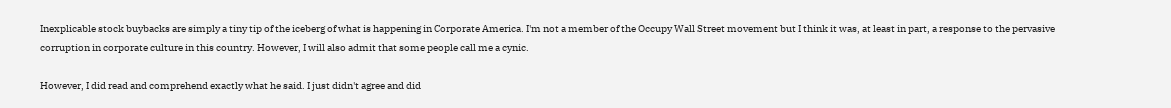Inexplicable stock buybacks are simply a tiny tip of the iceberg of what is happening in Corporate America. I'm not a member of the Occupy Wall Street movement but I think it was, at least in part, a response to the pervasive corruption in corporate culture in this country. However, I will also admit that some people call me a cynic.

However, I did read and comprehend exactly what he said. I just didn't agree and did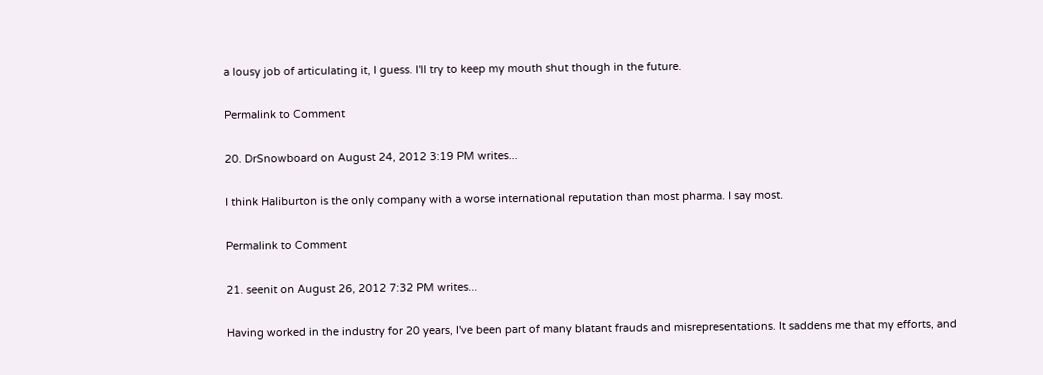a lousy job of articulating it, I guess. I'll try to keep my mouth shut though in the future.

Permalink to Comment

20. DrSnowboard on August 24, 2012 3:19 PM writes...

I think Haliburton is the only company with a worse international reputation than most pharma. I say most.

Permalink to Comment

21. seenit on August 26, 2012 7:32 PM writes...

Having worked in the industry for 20 years, I've been part of many blatant frauds and misrepresentations. It saddens me that my efforts, and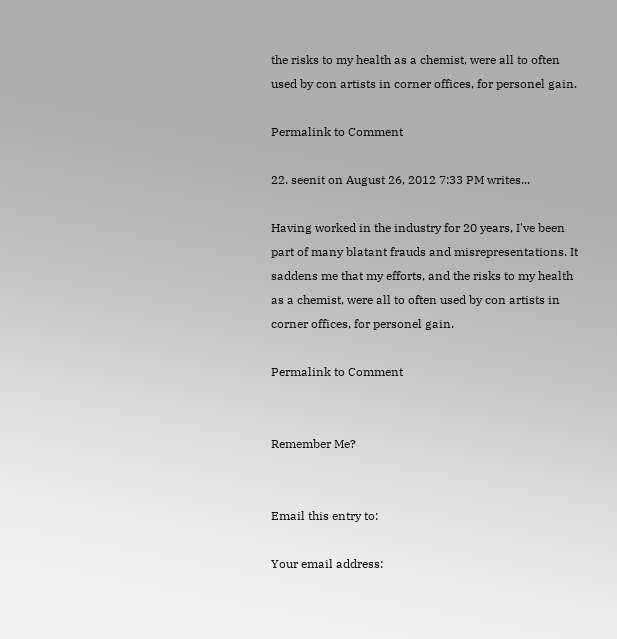the risks to my health as a chemist, were all to often used by con artists in corner offices, for personel gain.

Permalink to Comment

22. seenit on August 26, 2012 7:33 PM writes...

Having worked in the industry for 20 years, I've been part of many blatant frauds and misrepresentations. It saddens me that my efforts, and the risks to my health as a chemist, were all to often used by con artists in corner offices, for personel gain.

Permalink to Comment


Remember Me?


Email this entry to:

Your email address: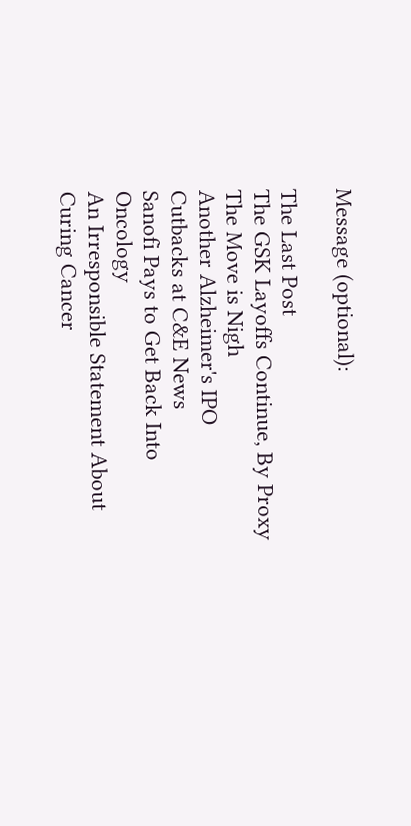Message (optional):

The Last Post
The GSK Layoffs Continue, By Proxy
The Move is Nigh
Another Alzheimer's IPO
Cutbacks at C&E News
Sanofi Pays to Get Back Into Oncology
An Irresponsible Statement About Curing Cancer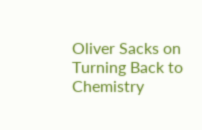Oliver Sacks on Turning Back to Chemistry